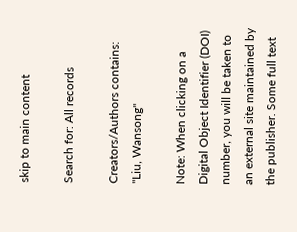skip to main content

Search for: All records

Creators/Authors contains: "Liu, Wansong"

Note: When clicking on a Digital Object Identifier (DOI) number, you will be taken to an external site maintained by the publisher. Some full text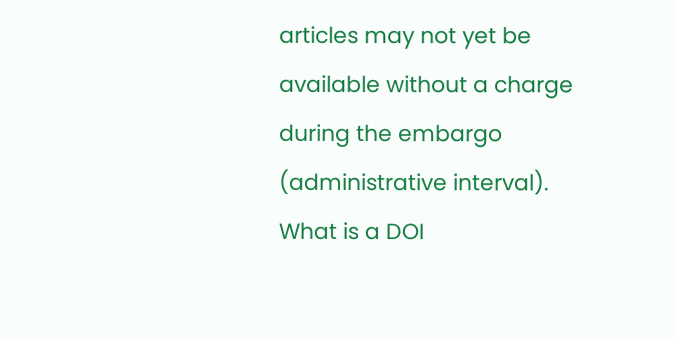articles may not yet be available without a charge during the embargo (administrative interval).
What is a DOI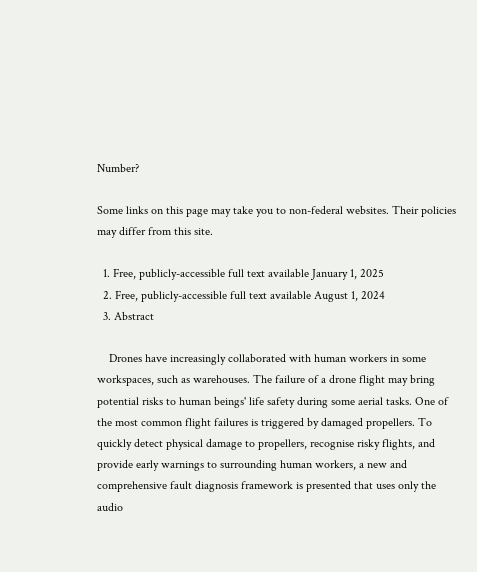Number?

Some links on this page may take you to non-federal websites. Their policies may differ from this site.

  1. Free, publicly-accessible full text available January 1, 2025
  2. Free, publicly-accessible full text available August 1, 2024
  3. Abstract

    Drones have increasingly collaborated with human workers in some workspaces, such as warehouses. The failure of a drone flight may bring potential risks to human beings' life safety during some aerial tasks. One of the most common flight failures is triggered by damaged propellers. To quickly detect physical damage to propellers, recognise risky flights, and provide early warnings to surrounding human workers, a new and comprehensive fault diagnosis framework is presented that uses only the audio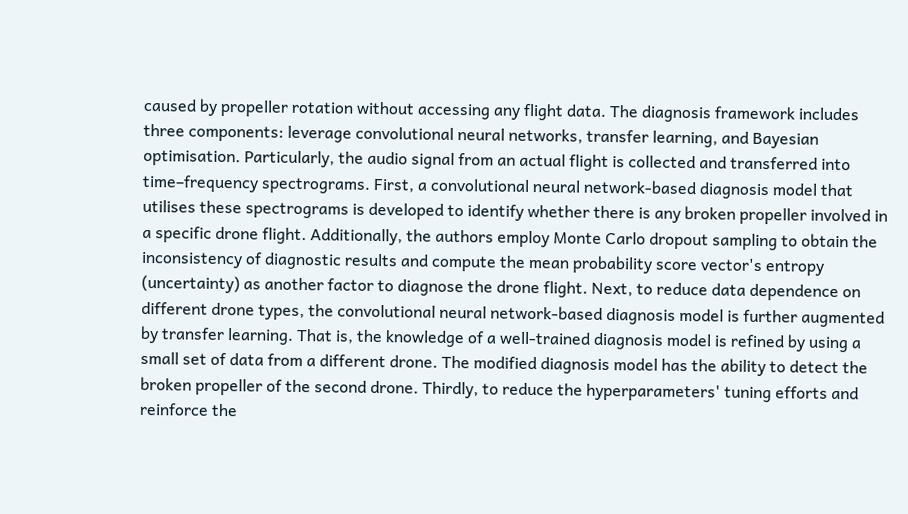caused by propeller rotation without accessing any flight data. The diagnosis framework includes three components: leverage convolutional neural networks, transfer learning, and Bayesian optimisation. Particularly, the audio signal from an actual flight is collected and transferred into time–frequency spectrograms. First, a convolutional neural network‐based diagnosis model that utilises these spectrograms is developed to identify whether there is any broken propeller involved in a specific drone flight. Additionally, the authors employ Monte Carlo dropout sampling to obtain the inconsistency of diagnostic results and compute the mean probability score vector's entropy (uncertainty) as another factor to diagnose the drone flight. Next, to reduce data dependence on different drone types, the convolutional neural network‐based diagnosis model is further augmented by transfer learning. That is, the knowledge of a well‐trained diagnosis model is refined by using a small set of data from a different drone. The modified diagnosis model has the ability to detect the broken propeller of the second drone. Thirdly, to reduce the hyperparameters' tuning efforts and reinforce the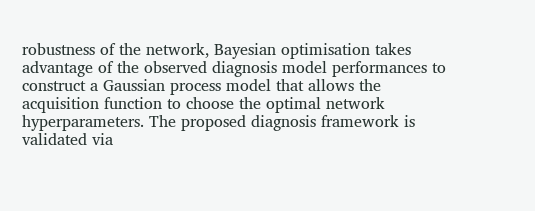robustness of the network, Bayesian optimisation takes advantage of the observed diagnosis model performances to construct a Gaussian process model that allows the acquisition function to choose the optimal network hyperparameters. The proposed diagnosis framework is validated via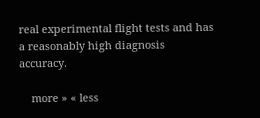real experimental flight tests and has a reasonably high diagnosis accuracy.

    more » « less